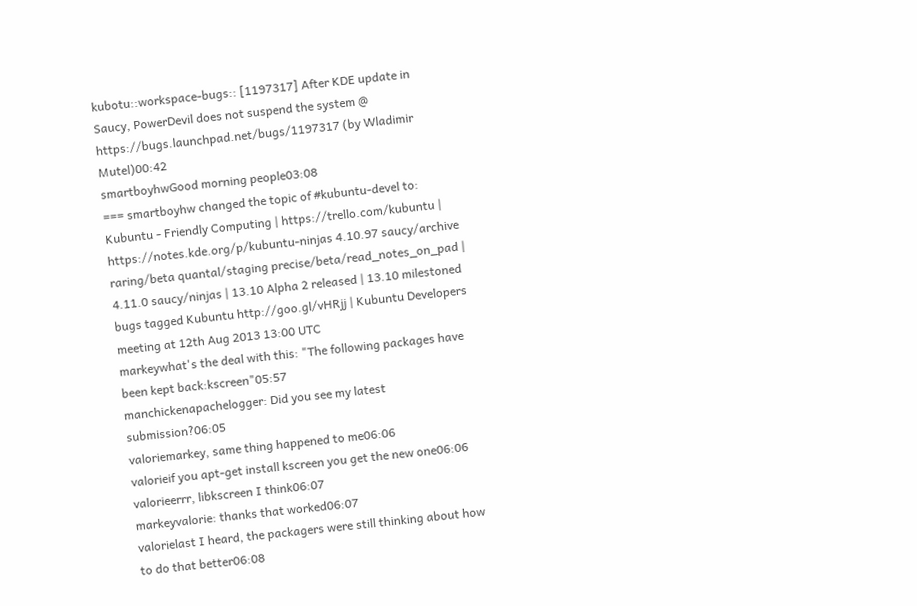kubotu::workspace-bugs:: [1197317] After KDE update in Saucy, PowerDevil does not suspend the system @ https://bugs.launchpad.net/bugs/1197317 (by Wladimir Mutel)00:42
smartboyhwGood morning people03:08
=== smartboyhw changed the topic of #kubuntu-devel to: Kubuntu - Friendly Computing | https://trello.com/kubuntu | https://notes.kde.org/p/kubuntu-ninjas 4.10.97 saucy/archive raring/beta quantal/staging precise/beta/read_notes_on_pad | 4.11.0 saucy/ninjas | 13.10 Alpha 2 released | 13.10 milestoned bugs tagged Kubuntu http://goo.gl/vHRjj | Kubuntu Developers meeting at 12th Aug 2013 13:00 UTC
markeywhat's the deal with this: "The following packages have been kept back:kscreen"05:57
manchickenapachelogger: Did you see my latest submission?06:05
valoriemarkey, same thing happened to me06:06
valorieif you apt-get install kscreen you get the new one06:06
valorieerrr, libkscreen I think06:07
markeyvalorie: thanks that worked06:07
valorielast I heard, the packagers were still thinking about how to do that better06:08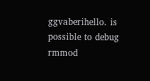ggvaberihello. is possible to debug rmmod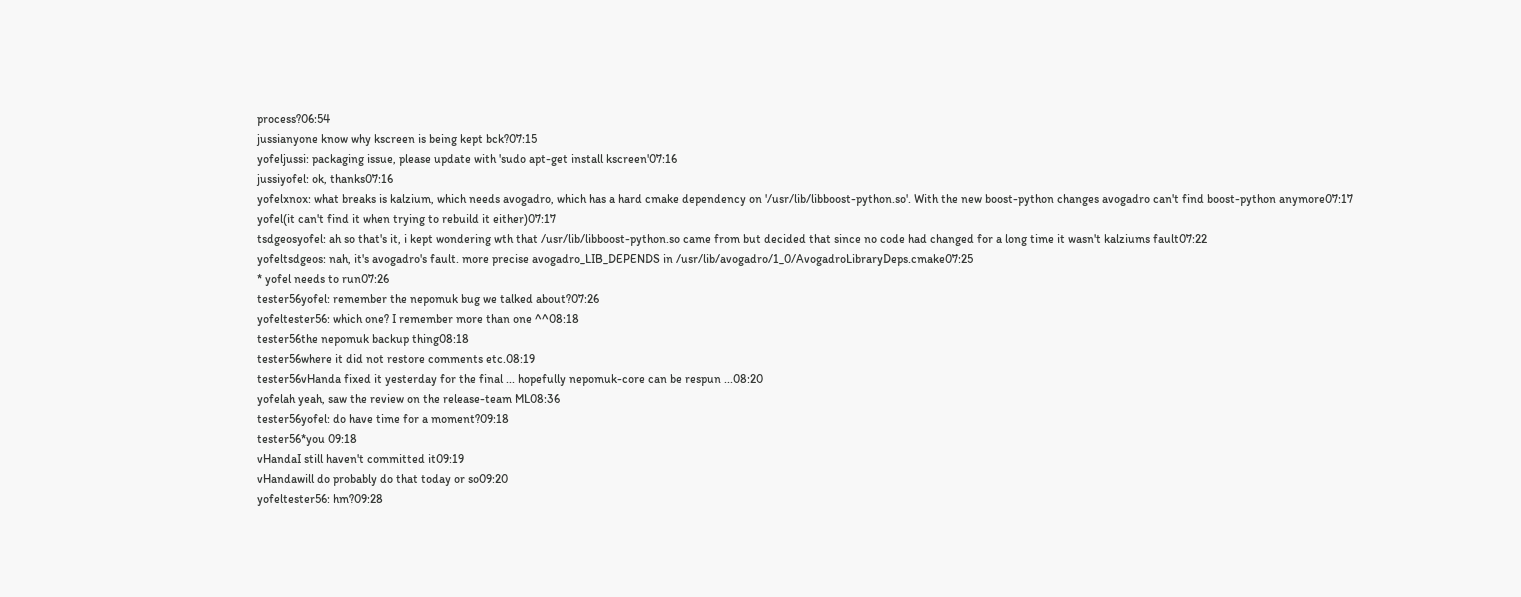process?06:54
jussianyone know why kscreen is being kept bck?07:15
yofeljussi: packaging issue, please update with 'sudo apt-get install kscreen'07:16
jussiyofel: ok, thanks07:16
yofelxnox: what breaks is kalzium, which needs avogadro, which has a hard cmake dependency on '/usr/lib/libboost-python.so'. With the new boost-python changes avogadro can't find boost-python anymore07:17
yofel(it can't find it when trying to rebuild it either)07:17
tsdgeosyofel: ah so that's it, i kept wondering wth that /usr/lib/libboost-python.so came from but decided that since no code had changed for a long time it wasn't kalziums fault07:22
yofeltsdgeos: nah, it's avogadro's fault. more precise avogadro_LIB_DEPENDS in /usr/lib/avogadro/1_0/AvogadroLibraryDeps.cmake07:25
* yofel needs to run07:26
tester56yofel: remember the nepomuk bug we talked about?07:26
yofeltester56: which one? I remember more than one ^^08:18
tester56the nepomuk backup thing08:18
tester56where it did not restore comments etc.08:19
tester56vHanda fixed it yesterday for the final ... hopefully nepomuk-core can be respun ...08:20
yofelah yeah, saw the review on the release-team ML08:36
tester56yofel: do have time for a moment?09:18
tester56*you 09:18
vHandaI still haven't committed it09:19
vHandawill do probably do that today or so09:20
yofeltester56: hm?09:28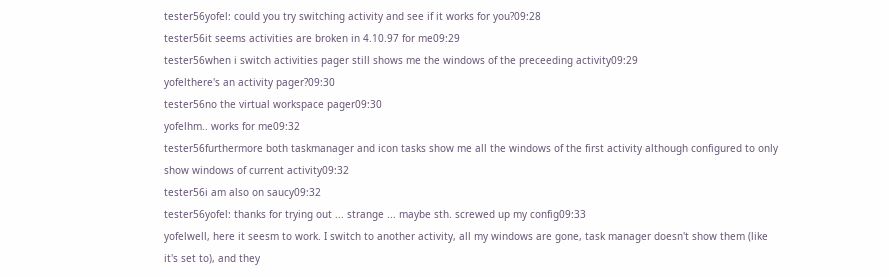tester56yofel: could you try switching activity and see if it works for you?09:28
tester56it seems activities are broken in 4.10.97 for me09:29
tester56when i switch activities pager still shows me the windows of the preceeding activity09:29
yofelthere's an activity pager?09:30
tester56no the virtual workspace pager09:30
yofelhm.. works for me09:32
tester56furthermore both taskmanager and icon tasks show me all the windows of the first activity although configured to only show windows of current activity09:32
tester56i am also on saucy09:32
tester56yofel: thanks for trying out ... strange ... maybe sth. screwed up my config09:33
yofelwell, here it seesm to work. I switch to another activity, all my windows are gone, task manager doesn't show them (like it's set to), and they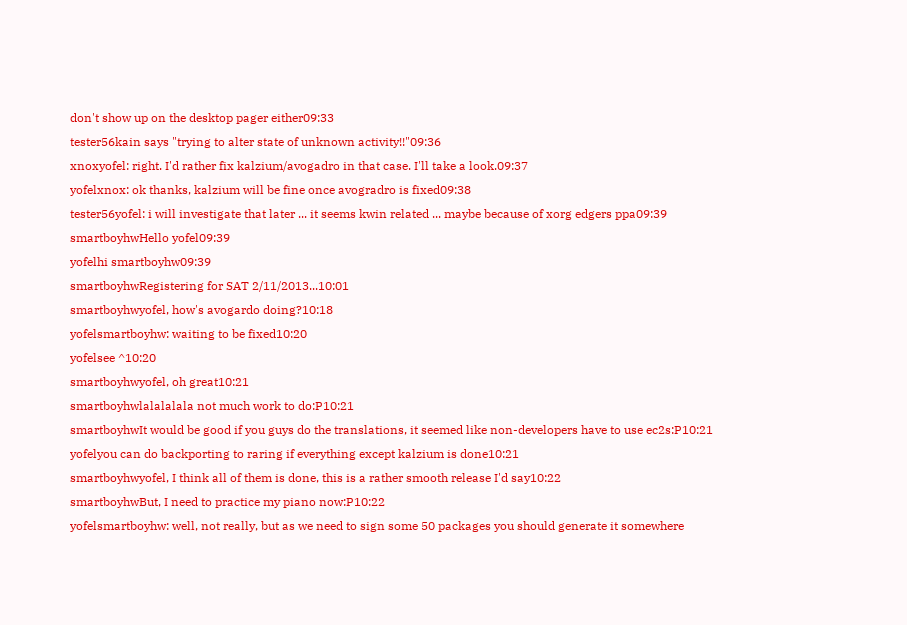don't show up on the desktop pager either09:33
tester56kain says "trying to alter state of unknown activity!!"09:36
xnoxyofel: right. I'd rather fix kalzium/avogadro in that case. I'll take a look.09:37
yofelxnox: ok thanks, kalzium will be fine once avogradro is fixed09:38
tester56yofel: i will investigate that later ... it seems kwin related ... maybe because of xorg edgers ppa09:39
smartboyhwHello yofel09:39
yofelhi smartboyhw09:39
smartboyhwRegistering for SAT 2/11/2013...10:01
smartboyhwyofel, how's avogardo doing?10:18
yofelsmartboyhw: waiting to be fixed10:20
yofelsee ^10:20
smartboyhwyofel, oh great10:21
smartboyhwlalalalala not much work to do:P10:21
smartboyhwIt would be good if you guys do the translations, it seemed like non-developers have to use ec2s:P10:21
yofelyou can do backporting to raring if everything except kalzium is done10:21
smartboyhwyofel, I think all of them is done, this is a rather smooth release I'd say10:22
smartboyhwBut, I need to practice my piano now:P10:22
yofelsmartboyhw: well, not really, but as we need to sign some 50 packages you should generate it somewhere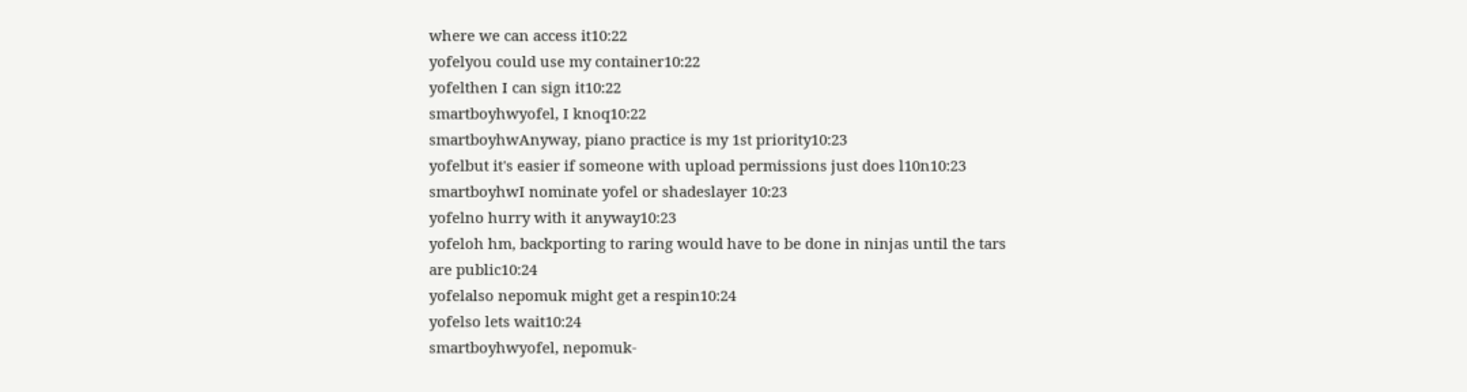where we can access it10:22
yofelyou could use my container10:22
yofelthen I can sign it10:22
smartboyhwyofel, I knoq10:22
smartboyhwAnyway, piano practice is my 1st priority10:23
yofelbut it's easier if someone with upload permissions just does l10n10:23
smartboyhwI nominate yofel or shadeslayer 10:23
yofelno hurry with it anyway10:23
yofeloh hm, backporting to raring would have to be done in ninjas until the tars are public10:24
yofelalso nepomuk might get a respin10:24
yofelso lets wait10:24
smartboyhwyofel, nepomuk-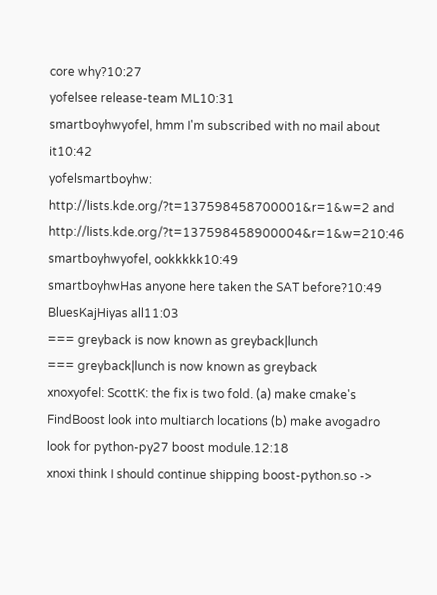core why?10:27
yofelsee release-team ML10:31
smartboyhwyofel, hmm I'm subscribed with no mail about it10:42
yofelsmartboyhw: http://lists.kde.org/?t=137598458700001&r=1&w=2 and http://lists.kde.org/?t=137598458900004&r=1&w=210:46
smartboyhwyofel, ookkkkk10:49
smartboyhwHas anyone here taken the SAT before?10:49
BluesKajHiyas all11:03
=== greyback is now known as greyback|lunch
=== greyback|lunch is now known as greyback
xnoxyofel: ScottK: the fix is two fold. (a) make cmake's FindBoost look into multiarch locations (b) make avogadro look for python-py27 boost module.12:18
xnoxi think I should continue shipping boost-python.so ->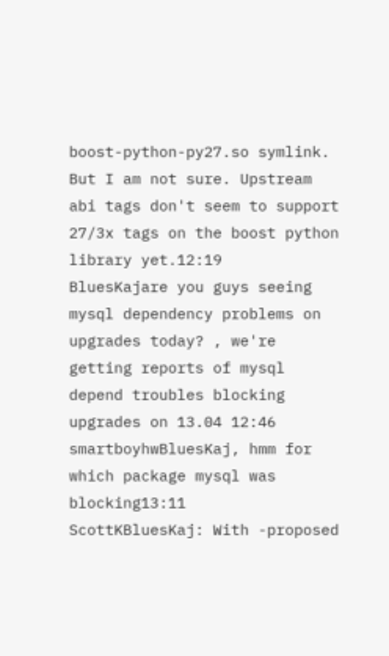boost-python-py27.so symlink. But I am not sure. Upstream abi tags don't seem to support 27/3x tags on the boost python library yet.12:19
BluesKajare you guys seeing mysql dependency problems on upgrades today? , we're getting reports of mysql depend troubles blocking upgrades on 13.04 12:46
smartboyhwBluesKaj, hmm for which package mysql was blocking13:11
ScottKBluesKaj: With -proposed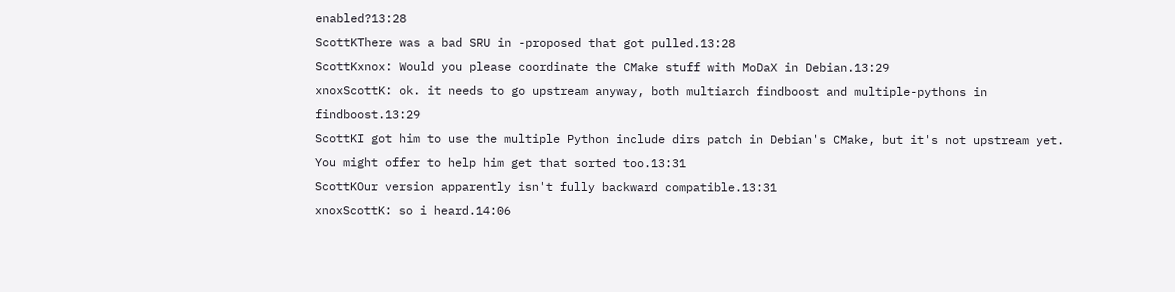enabled?13:28
ScottKThere was a bad SRU in -proposed that got pulled.13:28
ScottKxnox: Would you please coordinate the CMake stuff with MoDaX in Debian.13:29
xnoxScottK: ok. it needs to go upstream anyway, both multiarch findboost and multiple-pythons in findboost.13:29
ScottKI got him to use the multiple Python include dirs patch in Debian's CMake, but it's not upstream yet.  You might offer to help him get that sorted too.13:31
ScottKOur version apparently isn't fully backward compatible.13:31
xnoxScottK: so i heard.14:06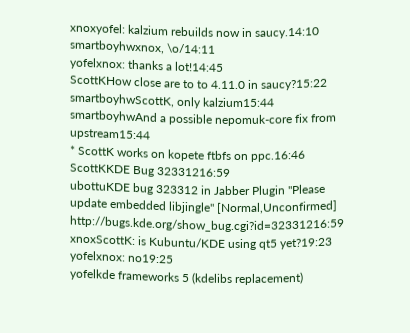xnoxyofel: kalzium rebuilds now in saucy.14:10
smartboyhwxnox, \o/14:11
yofelxnox: thanks a lot!14:45
ScottKHow close are to to 4.11.0 in saucy?15:22
smartboyhwScottK, only kalzium15:44
smartboyhwAnd a possible nepomuk-core fix from upstream15:44
* ScottK works on kopete ftbfs on ppc.16:46
ScottKKDE Bug 32331216:59
ubottuKDE bug 323312 in Jabber Plugin "Please update embedded libjingle" [Normal,Unconfirmed] http://bugs.kde.org/show_bug.cgi?id=32331216:59
xnoxScottK: is Kubuntu/KDE using qt5 yet?19:23
yofelxnox: no19:25
yofelkde frameworks 5 (kdelibs replacement)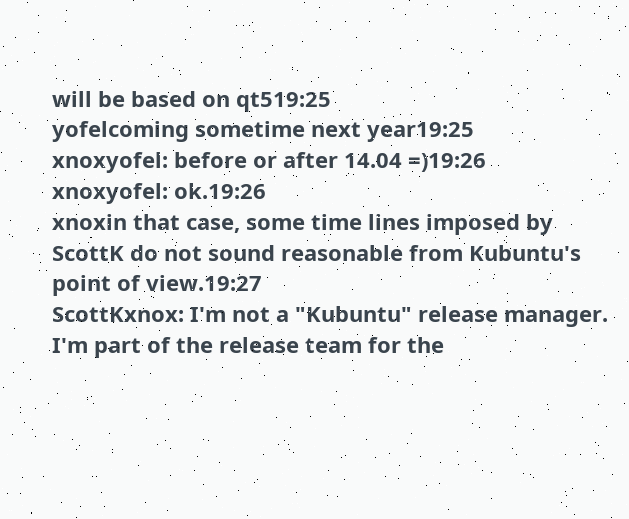will be based on qt519:25
yofelcoming sometime next year19:25
xnoxyofel: before or after 14.04 =)19:26
xnoxyofel: ok.19:26
xnoxin that case, some time lines imposed by ScottK do not sound reasonable from Kubuntu's point of view.19:27
ScottKxnox: I'm not a "Kubuntu" release manager.  I'm part of the release team for the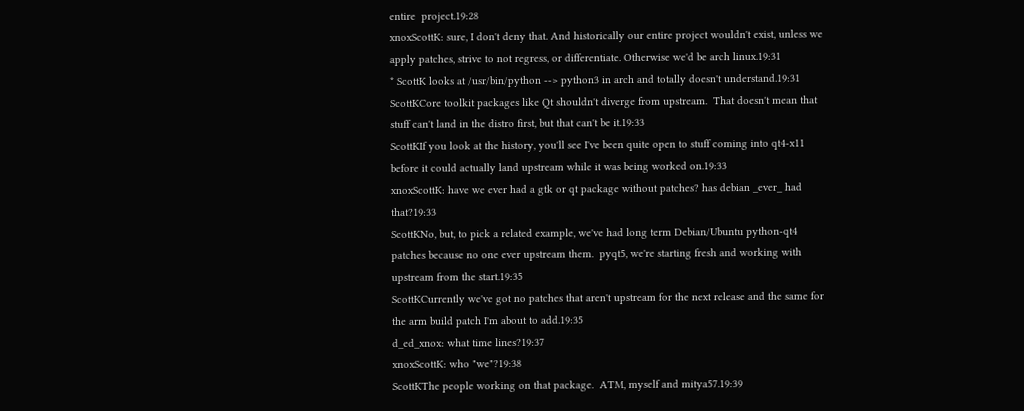entire  project.19:28
xnoxScottK: sure, I don't deny that. And historically our entire project wouldn't exist, unless we apply patches, strive to not regress, or differentiate. Otherwise we'd be arch linux.19:31
* ScottK looks at /usr/bin/python --> python3 in arch and totally doesn't understand.19:31
ScottKCore toolkit packages like Qt shouldn't diverge from upstream.  That doesn't mean that stuff can't land in the distro first, but that can't be it.19:33
ScottKIf you look at the history, you'll see I've been quite open to stuff coming into qt4-x11 before it could actually land upstream while it was being worked on.19:33
xnoxScottK: have we ever had a gtk or qt package without patches? has debian _ever_ had that?19:33
ScottKNo, but, to pick a related example, we've had long term Debian/Ubuntu python-qt4 patches because no one ever upstream them.  pyqt5, we're starting fresh and working with upstream from the start.19:35
ScottKCurrently we've got no patches that aren't upstream for the next release and the same for the arm build patch I'm about to add.19:35
d_ed_xnox: what time lines?19:37
xnoxScottK: who "we"?19:38
ScottKThe people working on that package.  ATM, myself and mitya57.19:39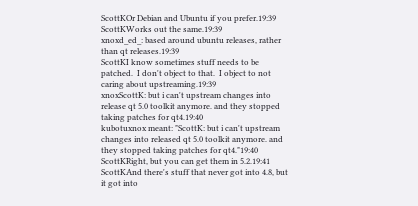ScottKOr Debian and Ubuntu if you prefer.19:39
ScottKWorks out the same.19:39
xnoxd_ed_: based around ubuntu releases, rather than qt releases.19:39
ScottKI know sometimes stuff needs to be patched.  I don't object to that.  I object to not caring about upstreaming.19:39
xnoxScottK: but i can't upstream changes into release qt 5.0 toolkit anymore. and they stopped taking patches for qt4.19:40
kubotuxnox meant: "ScottK: but i can't upstream changes into released qt 5.0 toolkit anymore. and they stopped taking patches for qt4."19:40
ScottKRight, but you can get them in 5.2.19:41
ScottKAnd there's stuff that never got into 4.8, but it got into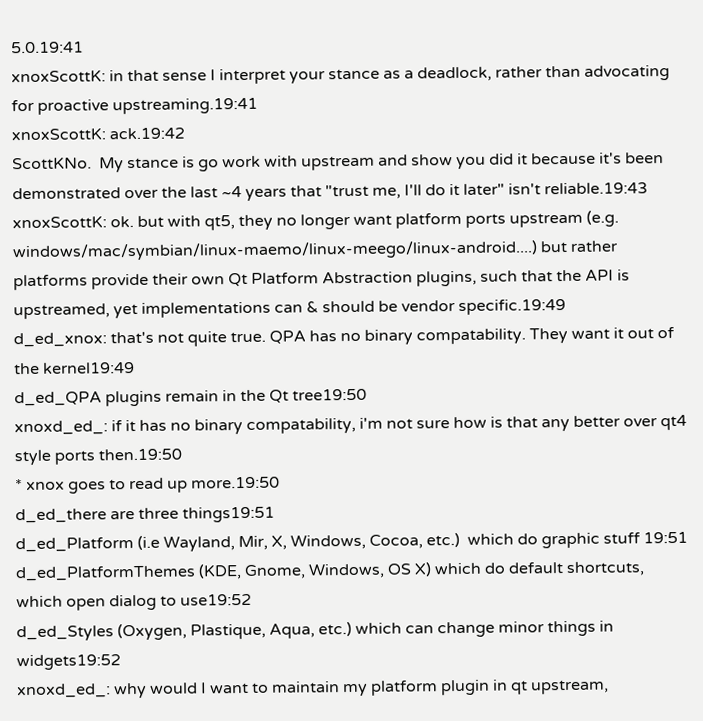5.0.19:41
xnoxScottK: in that sense I interpret your stance as a deadlock, rather than advocating for proactive upstreaming.19:41
xnoxScottK: ack.19:42
ScottKNo.  My stance is go work with upstream and show you did it because it's been demonstrated over the last ~4 years that "trust me, I'll do it later" isn't reliable.19:43
xnoxScottK: ok. but with qt5, they no longer want platform ports upstream (e.g. windows/mac/symbian/linux-maemo/linux-meego/linux-android....) but rather platforms provide their own Qt Platform Abstraction plugins, such that the API is upstreamed, yet implementations can & should be vendor specific.19:49
d_ed_xnox: that's not quite true. QPA has no binary compatability. They want it out of the kernel19:49
d_ed_QPA plugins remain in the Qt tree19:50
xnoxd_ed_: if it has no binary compatability, i'm not sure how is that any better over qt4 style ports then.19:50
* xnox goes to read up more.19:50
d_ed_there are three things19:51
d_ed_Platform (i.e Wayland, Mir, X, Windows, Cocoa, etc.)  which do graphic stuff 19:51
d_ed_PlatformThemes (KDE, Gnome, Windows, OS X) which do default shortcuts, which open dialog to use19:52
d_ed_Styles (Oxygen, Plastique, Aqua, etc.) which can change minor things in widgets19:52
xnoxd_ed_: why would I want to maintain my platform plugin in qt upstream,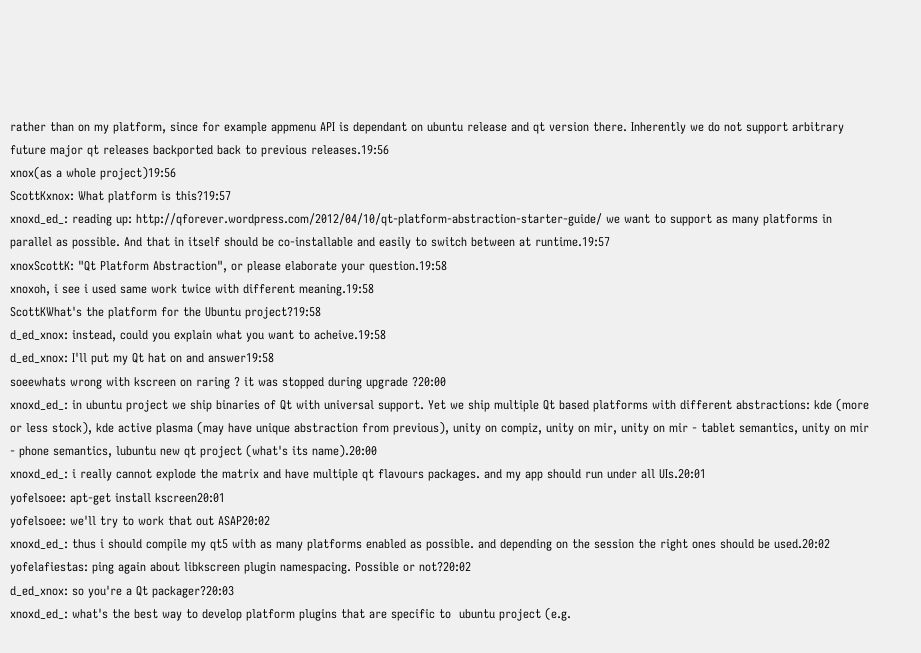rather than on my platform, since for example appmenu API is dependant on ubuntu release and qt version there. Inherently we do not support arbitrary future major qt releases backported back to previous releases.19:56
xnox(as a whole project)19:56
ScottKxnox: What platform is this?19:57
xnoxd_ed_: reading up: http://qforever.wordpress.com/2012/04/10/qt-platform-abstraction-starter-guide/ we want to support as many platforms in parallel as possible. And that in itself should be co-installable and easily to switch between at runtime.19:57
xnoxScottK: "Qt Platform Abstraction", or please elaborate your question.19:58
xnoxoh, i see i used same work twice with different meaning.19:58
ScottKWhat's the platform for the Ubuntu project?19:58
d_ed_xnox: instead, could you explain what you want to acheive.19:58
d_ed_xnox: I'll put my Qt hat on and answer19:58
soeewhats wrong with kscreen on raring ? it was stopped during upgrade ?20:00
xnoxd_ed_: in ubuntu project we ship binaries of Qt with universal support. Yet we ship multiple Qt based platforms with different abstractions: kde (more or less stock), kde active plasma (may have unique abstraction from previous), unity on compiz, unity on mir, unity on mir - tablet semantics, unity on mir - phone semantics, lubuntu new qt project (what's its name).20:00
xnoxd_ed_: i really cannot explode the matrix and have multiple qt flavours packages. and my app should run under all UIs.20:01
yofelsoee: apt-get install kscreen20:01
yofelsoee: we'll try to work that out ASAP20:02
xnoxd_ed_: thus i should compile my qt5 with as many platforms enabled as possible. and depending on the session the right ones should be used.20:02
yofelafiestas: ping again about libkscreen plugin namespacing. Possible or not?20:02
d_ed_xnox: so you're a Qt packager?20:03
xnoxd_ed_: what's the best way to develop platform plugins that are specific to  ubuntu project (e.g.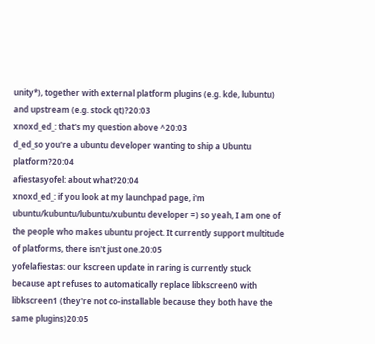unity*), together with external platform plugins (e.g. kde, lubuntu) and upstream (e.g. stock qt)?20:03
xnoxd_ed_: that's my question above ^20:03
d_ed_so you're a ubuntu developer wanting to ship a Ubuntu platform?20:04
afiestasyofel: about what?20:04
xnoxd_ed_: if you look at my launchpad page, i'm ubuntu/kubuntu/lubuntu/xubuntu developer =) so yeah, I am one of the people who makes ubuntu project. It currently support multitude of platforms, there isn't just one.20:05
yofelafiestas: our kscreen update in raring is currently stuck because apt refuses to automatically replace libkscreen0 with libkscreen1 (they're not co-installable because they both have the same plugins)20:05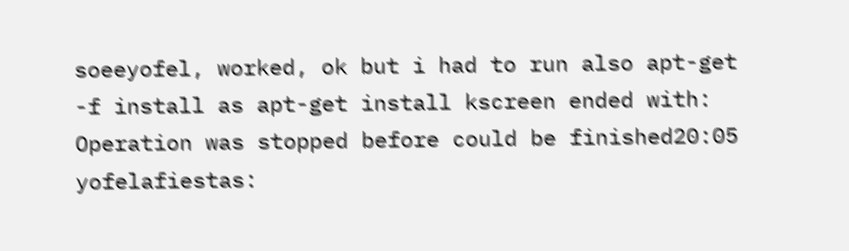soeeyofel, worked, ok but i had to run also apt-get -f install as apt-get install kscreen ended with: Operation was stopped before could be finished20:05
yofelafiestas: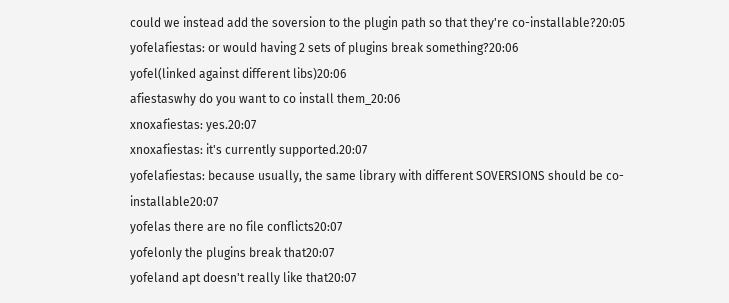could we instead add the soversion to the plugin path so that they're co-installable?20:05
yofelafiestas: or would having 2 sets of plugins break something?20:06
yofel(linked against different libs)20:06
afiestaswhy do you want to co install them_20:06
xnoxafiestas: yes.20:07
xnoxafiestas: it's currently supported.20:07
yofelafiestas: because usually, the same library with different SOVERSIONS should be co-installable20:07
yofelas there are no file conflicts20:07
yofelonly the plugins break that20:07
yofeland apt doesn't really like that20:07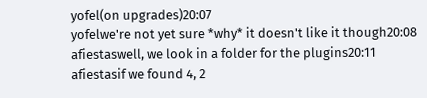yofel(on upgrades)20:07
yofelwe're not yet sure *why* it doesn't like it though20:08
afiestaswell, we look in a folder for the plugins20:11
afiestasif we found 4, 2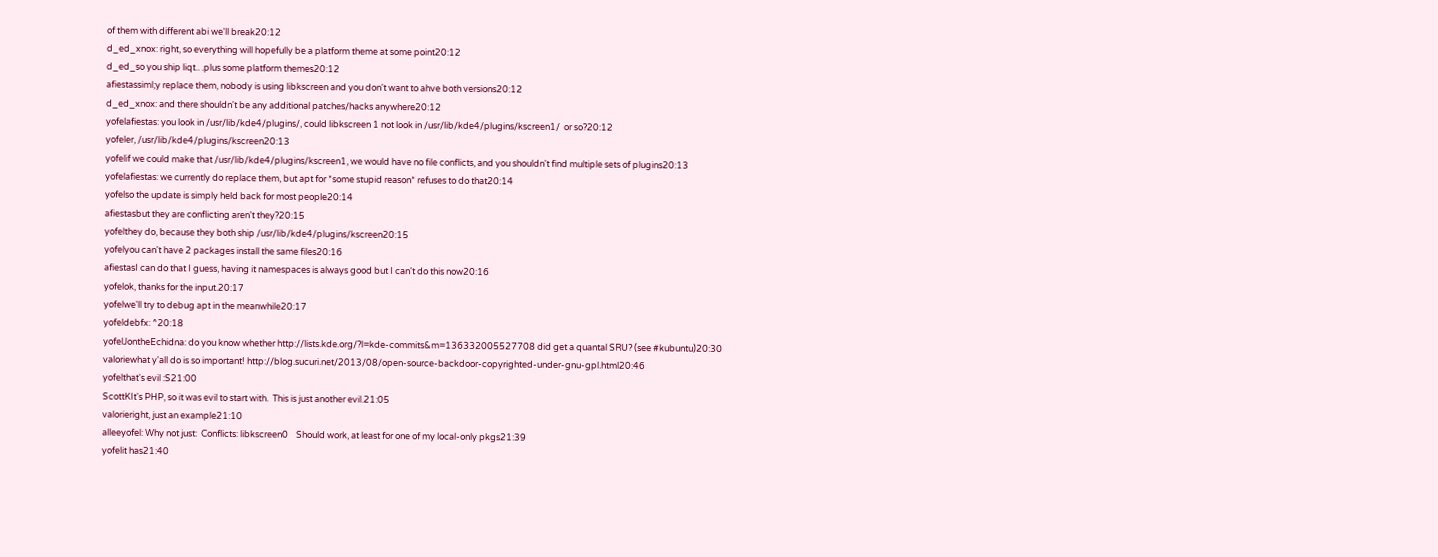of them with different abi we'll break20:12
d_ed_xnox: right, so everything will hopefully be a platform theme at some point20:12
d_ed_so you ship liqt.. .plus some platform themes20:12
afiestassiml;y replace them, nobody is using libkscreen and you don't want to ahve both versions20:12
d_ed_xnox: and there shouldn't be any additional patches/hacks anywhere20:12
yofelafiestas: you look in /usr/lib/kde4/plugins/, could libkscreen 1 not look in /usr/lib/kde4/plugins/kscreen1/  or so?20:12
yofeler, /usr/lib/kde4/plugins/kscreen20:13
yofelif we could make that /usr/lib/kde4/plugins/kscreen1, we would have no file conflicts, and you shouldn't find multiple sets of plugins20:13
yofelafiestas: we currently do replace them, but apt for *some stupid reason* refuses to do that20:14
yofelso the update is simply held back for most people20:14
afiestasbut they are conflicting aren't they?20:15
yofelthey do, because they both ship /usr/lib/kde4/plugins/kscreen20:15
yofelyou can't have 2 packages install the same files20:16
afiestasI can do that I guess, having it namespaces is always good but I can't do this now20:16
yofelok, thanks for the input.20:17
yofelwe'll try to debug apt in the meanwhile20:17
yofeldebfx: ^20:18
yofelJontheEchidna: do you know whether http://lists.kde.org/?l=kde-commits&m=136332005527708 did get a quantal SRU? (see #kubuntu)20:30
valoriewhat y'all do is so important! http://blog.sucuri.net/2013/08/open-source-backdoor-copyrighted-under-gnu-gpl.html20:46
yofelthat's evil :S21:00
ScottKIt's PHP, so it was evil to start with.  This is just another evil.21:05
valorieright, just an example21:10
alleeyofel: Why not just:  Conflicts: libkscreen0    Should work, at least for one of my local-only pkgs21:39
yofelit has21:40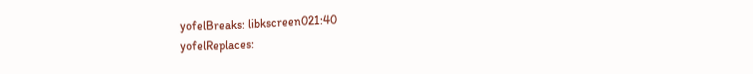yofelBreaks: libkscreen021:40
yofelReplaces: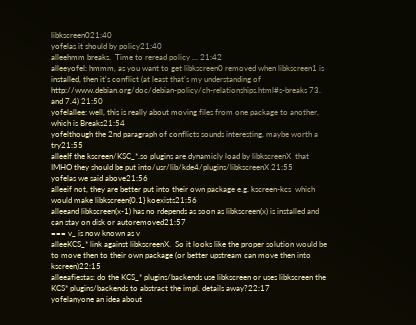libkscreen021:40
yofelas it should by policy21:40
alleehmm breaks.  Time to reread policy ... 21:42
alleeyofel: hmmm, as you want to get libkscreen0 removed when libkscreen1 is installed, then it's conflict (at least that's my understanding of http://www.debian.org/doc/debian-policy/ch-relationships.html#s-breaks 73. and 7.4) 21:50
yofelallee: well, this is really about moving files from one package to another, which is Breaks21:54
yofelthough the 2nd paragraph of conflicts sounds interesting, maybe worth a try21:55
alleeIf the kscreen/KSC_*.so plugins are dynamicly load by libkscreenX  that IMHO they should be put into/usr/lib/kde4/plugins/libkscreenX 21:55
yofelas we said above21:56
alleeif not, they are better put into their own package e.g. kscreen-kcs  which would make libkscreen{0.1} koexists21:56
alleeand libkscreen(x-1) has no rdepends as soon as libkscreen(x) is installed and can stay on disk or autoremoved21:57
=== v_ is now known as v
alleeKCS_* link against libkscreenX.  So it looks like the proper solution would be to move then to their own package (or better upstream can move then into  kscreen)22:15
alleeafiestas: do the KCS_* plugins/backends use libkscreen or uses libkscreen the KCS* plugins/backends to abstract the impl. details away?22:17
yofelanyone an idea about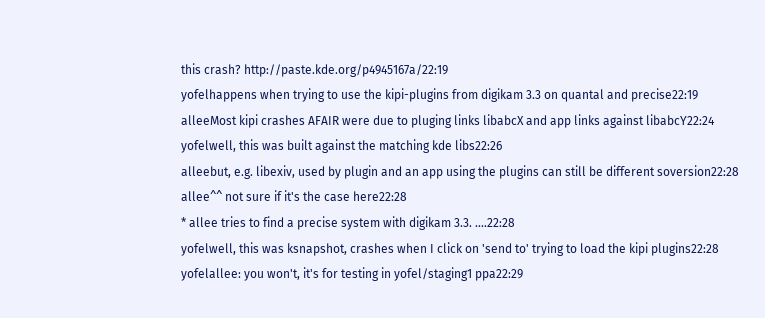this crash? http://paste.kde.org/p4945167a/22:19
yofelhappens when trying to use the kipi-plugins from digikam 3.3 on quantal and precise22:19
alleeMost kipi crashes AFAIR were due to pluging links libabcX and app links against libabcY22:24
yofelwell, this was built against the matching kde libs22:26
alleebut, e.g. libexiv, used by plugin and an app using the plugins can still be different soversion22:28
allee^^ not sure if it's the case here22:28
* allee tries to find a precise system with digikam 3.3. ....22:28
yofelwell, this was ksnapshot, crashes when I click on 'send to' trying to load the kipi plugins22:28
yofelallee: you won't, it's for testing in yofel/staging1 ppa22:29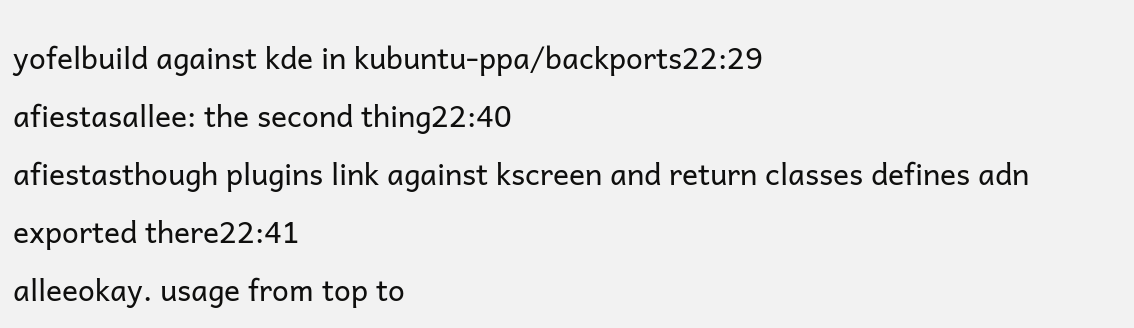yofelbuild against kde in kubuntu-ppa/backports22:29
afiestasallee: the second thing22:40
afiestasthough plugins link against kscreen and return classes defines adn exported there22:41
alleeokay. usage from top to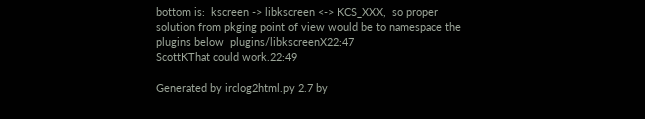bottom is:  kscreen -> libkscreen <-> KCS_XXX,  so proper solution from pkging point of view would be to namespace the plugins below  plugins/libkscreenX22:47
ScottKThat could work.22:49

Generated by irclog2html.py 2.7 by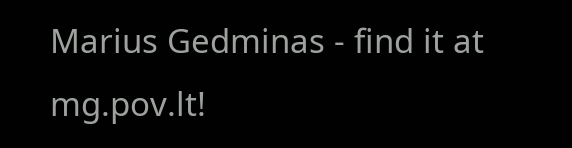Marius Gedminas - find it at mg.pov.lt!